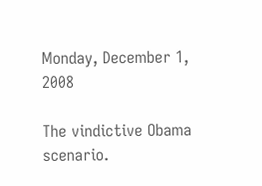Monday, December 1, 2008

The vindictive Obama scenario.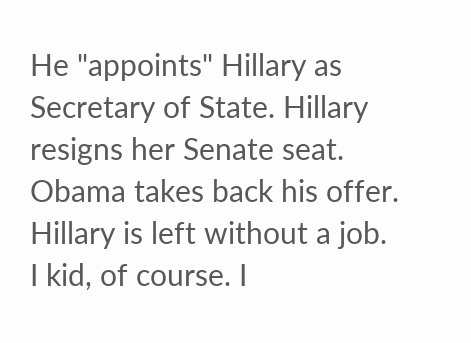He "appoints" Hillary as Secretary of State. Hillary resigns her Senate seat. Obama takes back his offer. Hillary is left without a job.
I kid, of course. I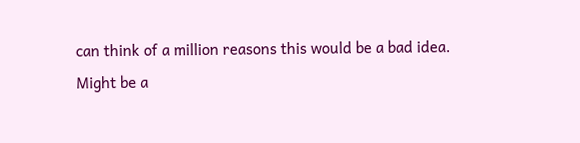can think of a million reasons this would be a bad idea.
Might be a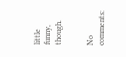little funny, though.


No comments: